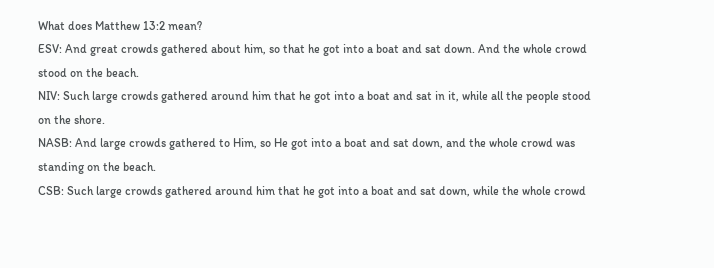What does Matthew 13:2 mean?
ESV: And great crowds gathered about him, so that he got into a boat and sat down. And the whole crowd stood on the beach.
NIV: Such large crowds gathered around him that he got into a boat and sat in it, while all the people stood on the shore.
NASB: And large crowds gathered to Him, so He got into a boat and sat down, and the whole crowd was standing on the beach.
CSB: Such large crowds gathered around him that he got into a boat and sat down, while the whole crowd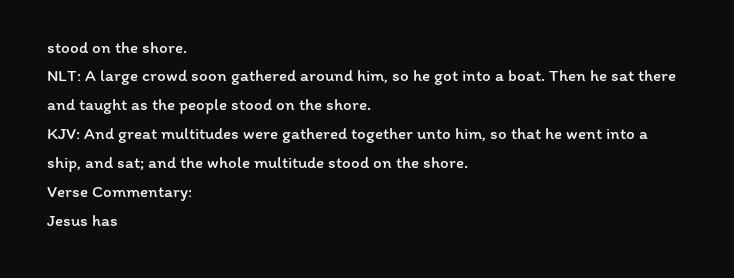stood on the shore.
NLT: A large crowd soon gathered around him, so he got into a boat. Then he sat there and taught as the people stood on the shore.
KJV: And great multitudes were gathered together unto him, so that he went into a ship, and sat; and the whole multitude stood on the shore.
Verse Commentary:
Jesus has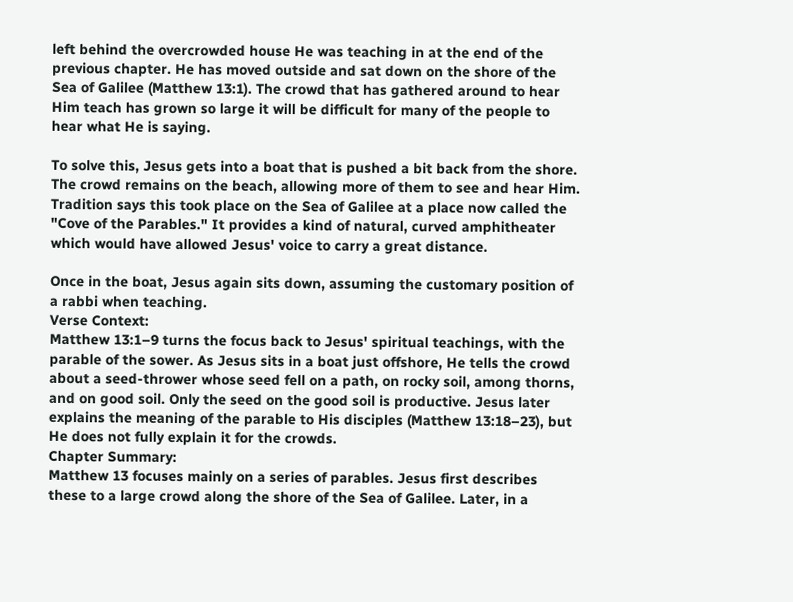left behind the overcrowded house He was teaching in at the end of the previous chapter. He has moved outside and sat down on the shore of the Sea of Galilee (Matthew 13:1). The crowd that has gathered around to hear Him teach has grown so large it will be difficult for many of the people to hear what He is saying.

To solve this, Jesus gets into a boat that is pushed a bit back from the shore. The crowd remains on the beach, allowing more of them to see and hear Him. Tradition says this took place on the Sea of Galilee at a place now called the "Cove of the Parables." It provides a kind of natural, curved amphitheater which would have allowed Jesus' voice to carry a great distance.

Once in the boat, Jesus again sits down, assuming the customary position of a rabbi when teaching.
Verse Context:
Matthew 13:1–9 turns the focus back to Jesus' spiritual teachings, with the parable of the sower. As Jesus sits in a boat just offshore, He tells the crowd about a seed-thrower whose seed fell on a path, on rocky soil, among thorns, and on good soil. Only the seed on the good soil is productive. Jesus later explains the meaning of the parable to His disciples (Matthew 13:18–23), but He does not fully explain it for the crowds.
Chapter Summary:
Matthew 13 focuses mainly on a series of parables. Jesus first describes these to a large crowd along the shore of the Sea of Galilee. Later, in a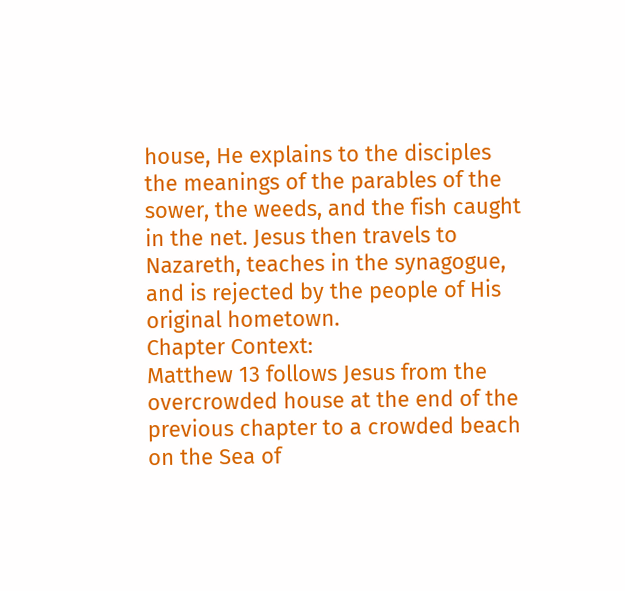house, He explains to the disciples the meanings of the parables of the sower, the weeds, and the fish caught in the net. Jesus then travels to Nazareth, teaches in the synagogue, and is rejected by the people of His original hometown.
Chapter Context:
Matthew 13 follows Jesus from the overcrowded house at the end of the previous chapter to a crowded beach on the Sea of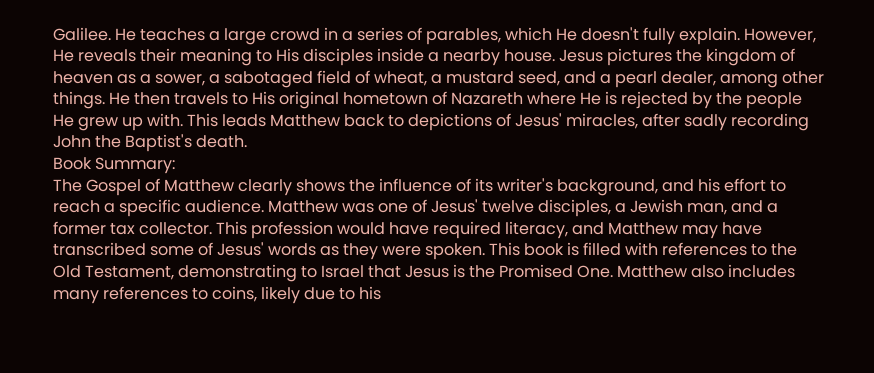Galilee. He teaches a large crowd in a series of parables, which He doesn't fully explain. However, He reveals their meaning to His disciples inside a nearby house. Jesus pictures the kingdom of heaven as a sower, a sabotaged field of wheat, a mustard seed, and a pearl dealer, among other things. He then travels to His original hometown of Nazareth where He is rejected by the people He grew up with. This leads Matthew back to depictions of Jesus' miracles, after sadly recording John the Baptist's death.
Book Summary:
The Gospel of Matthew clearly shows the influence of its writer's background, and his effort to reach a specific audience. Matthew was one of Jesus' twelve disciples, a Jewish man, and a former tax collector. This profession would have required literacy, and Matthew may have transcribed some of Jesus' words as they were spoken. This book is filled with references to the Old Testament, demonstrating to Israel that Jesus is the Promised One. Matthew also includes many references to coins, likely due to his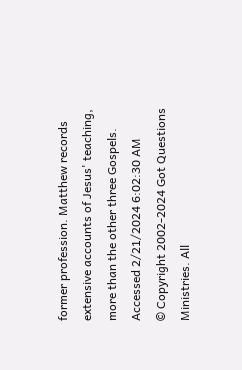former profession. Matthew records extensive accounts of Jesus' teaching, more than the other three Gospels.
Accessed 2/21/2024 6:02:30 AM
© Copyright 2002-2024 Got Questions Ministries. All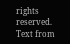rights reserved.
Text from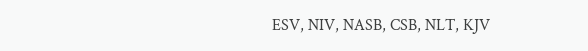ESV, NIV, NASB, CSB, NLT, KJV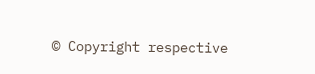© Copyright respective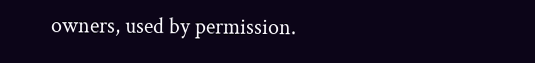owners, used by permission.